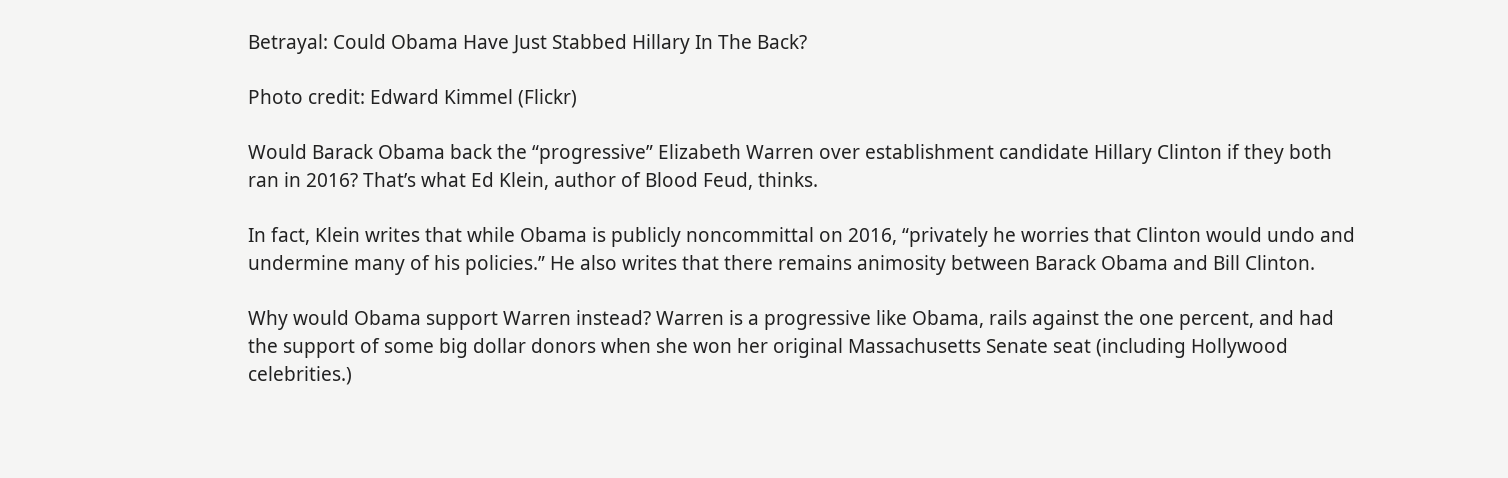Betrayal: Could Obama Have Just Stabbed Hillary In The Back?

Photo credit: Edward Kimmel (Flickr)

Would Barack Obama back the “progressive” Elizabeth Warren over establishment candidate Hillary Clinton if they both ran in 2016? That’s what Ed Klein, author of Blood Feud, thinks.

In fact, Klein writes that while Obama is publicly noncommittal on 2016, “privately he worries that Clinton would undo and undermine many of his policies.” He also writes that there remains animosity between Barack Obama and Bill Clinton.

Why would Obama support Warren instead? Warren is a progressive like Obama, rails against the one percent, and had the support of some big dollar donors when she won her original Massachusetts Senate seat (including Hollywood celebrities.)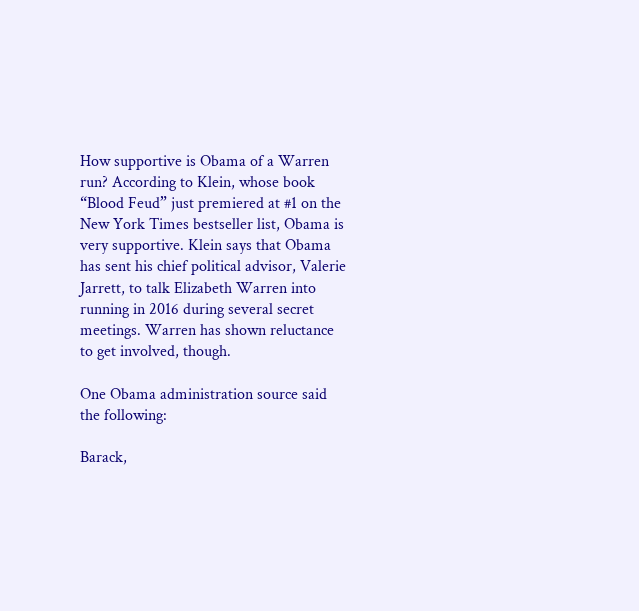How supportive is Obama of a Warren run? According to Klein, whose book “Blood Feud” just premiered at #1 on the New York Times bestseller list, Obama is very supportive. Klein says that Obama has sent his chief political advisor, Valerie Jarrett, to talk Elizabeth Warren into running in 2016 during several secret meetings. Warren has shown reluctance to get involved, though.

One Obama administration source said the following:

Barack,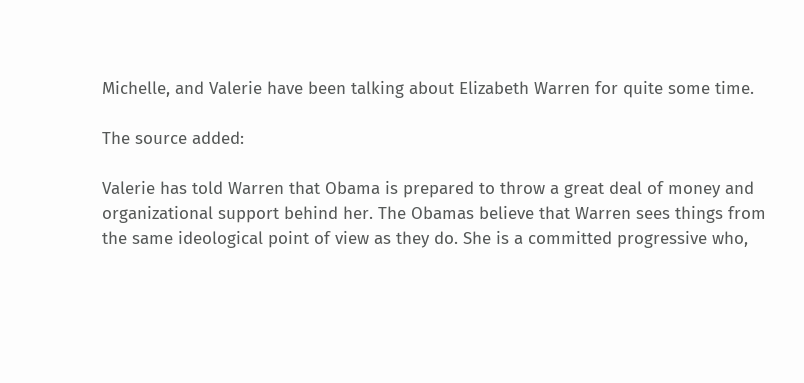Michelle, and Valerie have been talking about Elizabeth Warren for quite some time.

The source added:

Valerie has told Warren that Obama is prepared to throw a great deal of money and organizational support behind her. The Obamas believe that Warren sees things from the same ideological point of view as they do. She is a committed progressive who,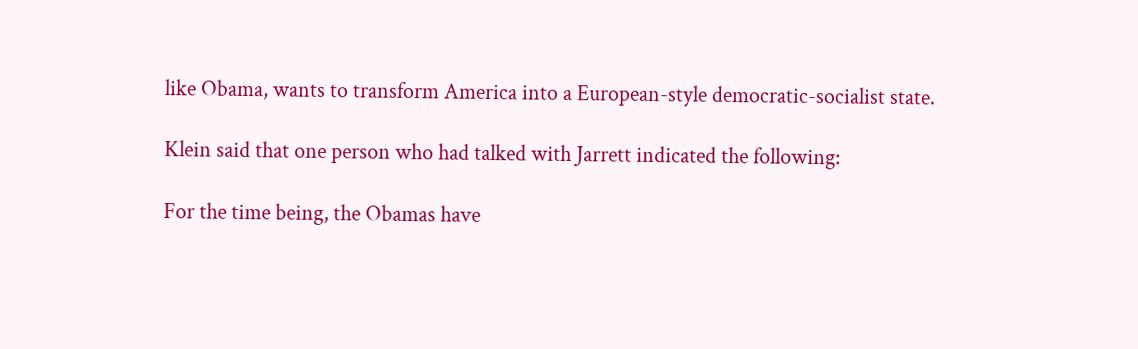like Obama, wants to transform America into a European-style democratic-socialist state.

Klein said that one person who had talked with Jarrett indicated the following:

For the time being, the Obamas have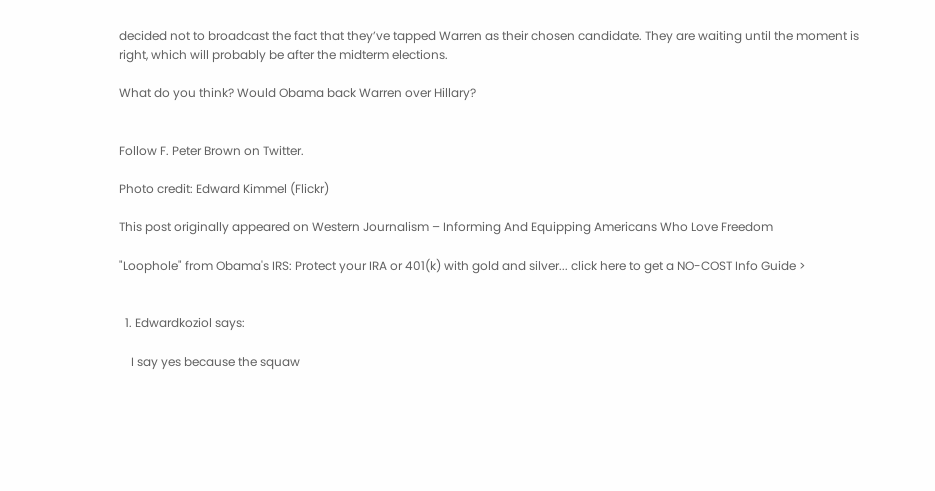decided not to broadcast the fact that they’ve tapped Warren as their chosen candidate. They are waiting until the moment is right, which will probably be after the midterm elections.

What do you think? Would Obama back Warren over Hillary?


Follow F. Peter Brown on Twitter.

Photo credit: Edward Kimmel (Flickr)

This post originally appeared on Western Journalism – Informing And Equipping Americans Who Love Freedom

"Loophole" from Obama's IRS: Protect your IRA or 401(k) with gold and silver... click here to get a NO-COST Info Guide >


  1. Edwardkoziol says:

    I say yes because the squaw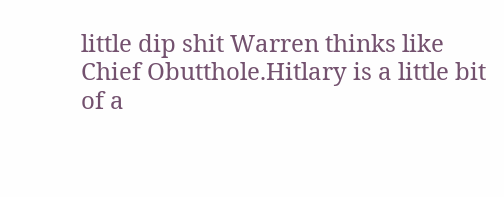little dip shit Warren thinks like Chief Obutthole.Hitlary is a little bit of a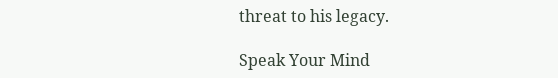threat to his legacy.

Speak Your Mind